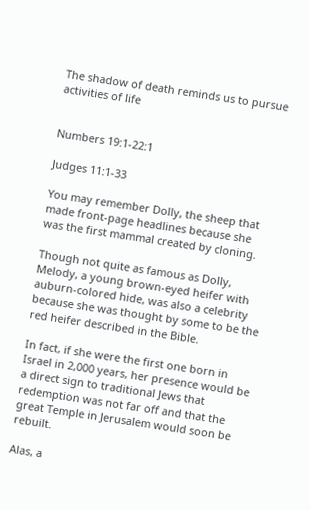The shadow of death reminds us to pursue activities of life


Numbers 19:1-22:1

Judges 11:1-33

You may remember Dolly, the sheep that made front-page headlines because she was the first mammal created by cloning.

Though not quite as famous as Dolly, Melody, a young brown-eyed heifer with auburn-colored hide, was also a celebrity because she was thought by some to be the red heifer described in the Bible.

In fact, if she were the first one born in Israel in 2,000 years, her presence would be a direct sign to traditional Jews that redemption was not far off and that the great Temple in Jerusalem would soon be rebuilt.

Alas, a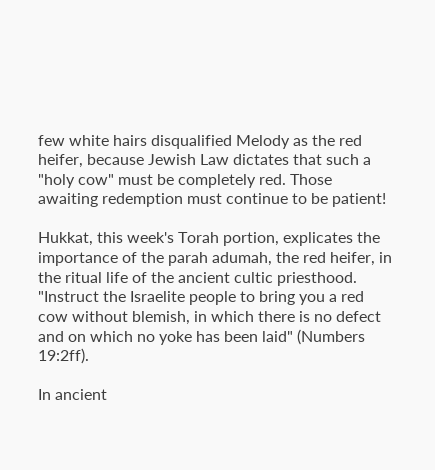few white hairs disqualified Melody as the red heifer, because Jewish Law dictates that such a "holy cow" must be completely red. Those awaiting redemption must continue to be patient!

Hukkat, this week's Torah portion, explicates the importance of the parah adumah, the red heifer, in the ritual life of the ancient cultic priesthood. "Instruct the Israelite people to bring you a red cow without blemish, in which there is no defect and on which no yoke has been laid" (Numbers 19:2ff).

In ancient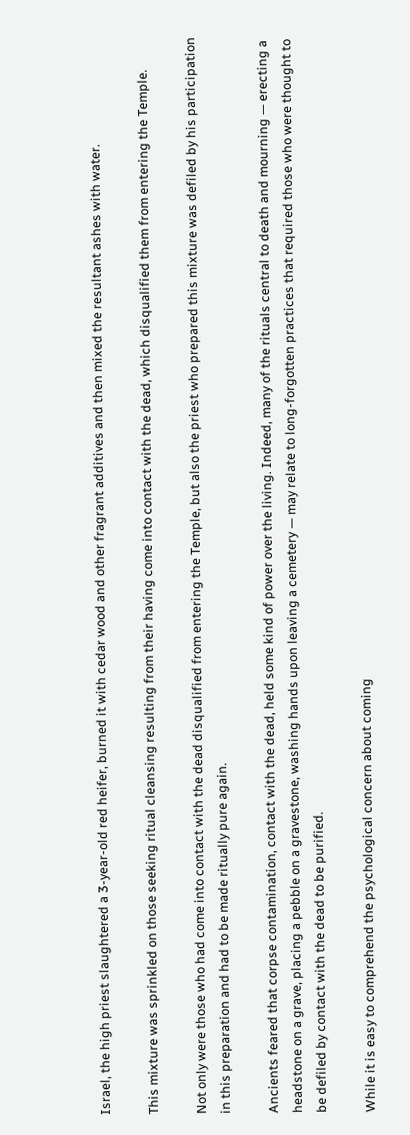Israel, the high priest slaughtered a 3-year-old red heifer, burned it with cedar wood and other fragrant additives and then mixed the resultant ashes with water.

This mixture was sprinkled on those seeking ritual cleansing resulting from their having come into contact with the dead, which disqualified them from entering the Temple.

Not only were those who had come into contact with the dead disqualified from entering the Temple, but also the priest who prepared this mixture was defiled by his participation in this preparation and had to be made ritually pure again.

Ancients feared that corpse contamination, contact with the dead, held some kind of power over the living. Indeed, many of the rituals central to death and mourning — erecting a headstone on a grave, placing a pebble on a gravestone, washing hands upon leaving a cemetery — may relate to long-forgotten practices that required those who were thought to be defiled by contact with the dead to be purified.

While it is easy to comprehend the psychological concern about coming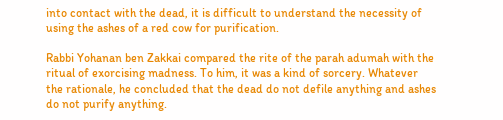into contact with the dead, it is difficult to understand the necessity of using the ashes of a red cow for purification.

Rabbi Yohanan ben Zakkai compared the rite of the parah adumah with the ritual of exorcising madness. To him, it was a kind of sorcery. Whatever the rationale, he concluded that the dead do not defile anything and ashes do not purify anything.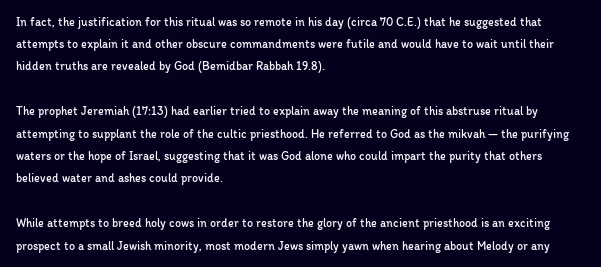In fact, the justification for this ritual was so remote in his day (circa 70 C.E.) that he suggested that attempts to explain it and other obscure commandments were futile and would have to wait until their hidden truths are revealed by God (Bemidbar Rabbah 19.8).

The prophet Jeremiah (17:13) had earlier tried to explain away the meaning of this abstruse ritual by attempting to supplant the role of the cultic priesthood. He referred to God as the mikvah — the purifying waters or the hope of Israel, suggesting that it was God alone who could impart the purity that others believed water and ashes could provide.

While attempts to breed holy cows in order to restore the glory of the ancient priesthood is an exciting prospect to a small Jewish minority, most modern Jews simply yawn when hearing about Melody or any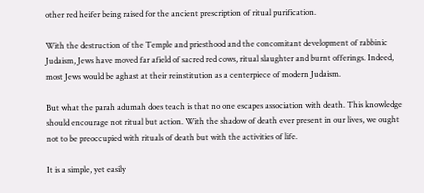other red heifer being raised for the ancient prescription of ritual purification.

With the destruction of the Temple and priesthood and the concomitant development of rabbinic Judaism, Jews have moved far afield of sacred red cows, ritual slaughter and burnt offerings. Indeed, most Jews would be aghast at their reinstitution as a centerpiece of modern Judaism.

But what the parah adumah does teach is that no one escapes association with death. This knowledge should encourage not ritual but action. With the shadow of death ever present in our lives, we ought not to be preoccupied with rituals of death but with the activities of life.

It is a simple, yet easily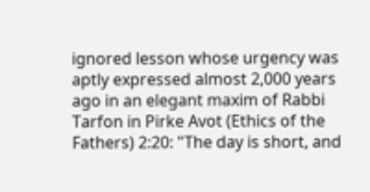ignored lesson whose urgency was aptly expressed almost 2,000 years ago in an elegant maxim of Rabbi Tarfon in Pirke Avot (Ethics of the Fathers) 2:20: "The day is short, and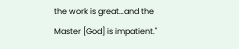the work is great…and the Master [God] is impatient."